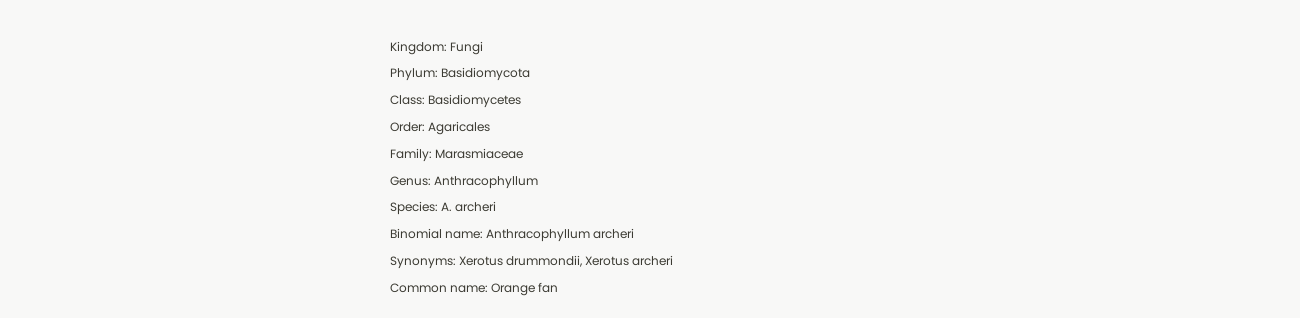Kingdom: Fungi
Phylum: Basidiomycota
Class: Basidiomycetes
Order: Agaricales
Family: Marasmiaceae
Genus: Anthracophyllum
Species: A. archeri
Binomial name: Anthracophyllum archeri
Synonyms: Xerotus drummondii, Xerotus archeri
Common name: Orange fan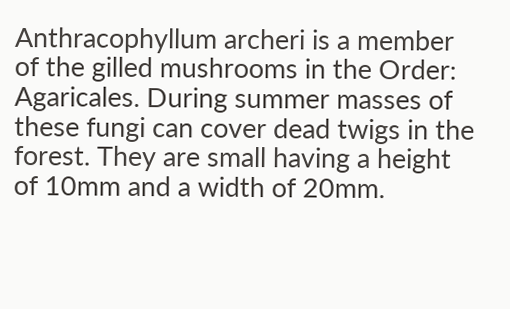Anthracophyllum archeri is a member of the gilled mushrooms in the Order: Agaricales. During summer masses of these fungi can cover dead twigs in the forest. They are small having a height of 10mm and a width of 20mm.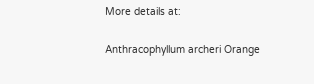More details at:

Anthracophyllum archeri Orange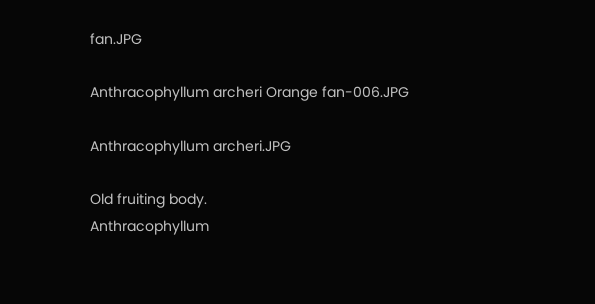fan.JPG

Anthracophyllum archeri Orange fan-006.JPG

Anthracophyllum archeri.JPG

Old fruiting body.
Anthracophyllum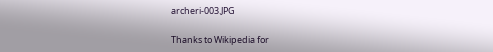archeri-003.JPG

Thanks to Wikipedia for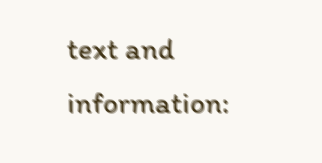text and information: